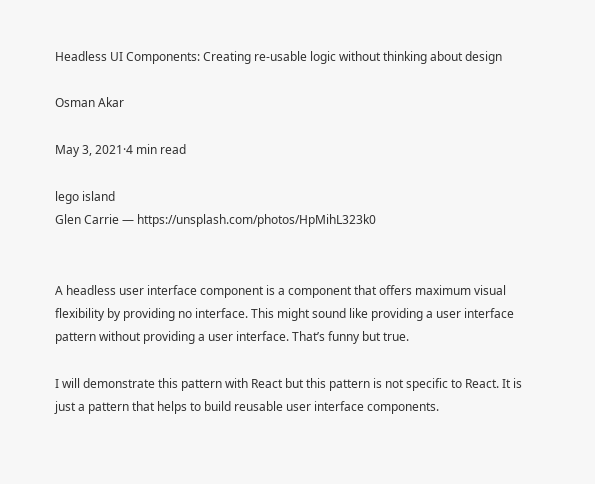Headless UI Components: Creating re-usable logic without thinking about design

Osman Akar

May 3, 2021·4 min read

lego island
Glen Carrie — https://unsplash.com/photos/HpMihL323k0


A headless user interface component is a component that offers maximum visual flexibility by providing no interface. This might sound like providing a user interface pattern without providing a user interface. That’s funny but true.

I will demonstrate this pattern with React but this pattern is not specific to React. It is just a pattern that helps to build reusable user interface components.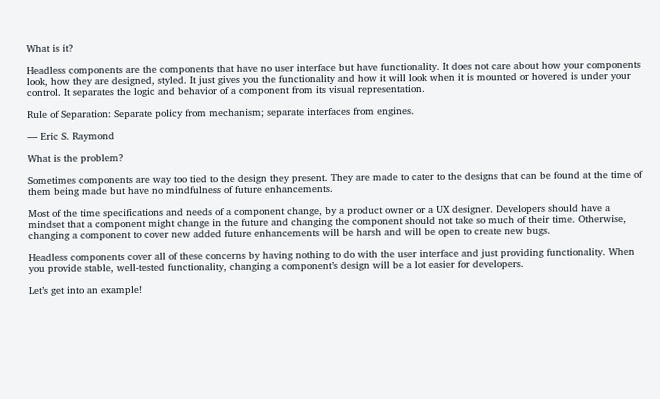What is it?

Headless components are the components that have no user interface but have functionality. It does not care about how your components look, how they are designed, styled. It just gives you the functionality and how it will look when it is mounted or hovered is under your control. It separates the logic and behavior of a component from its visual representation.

Rule of Separation: Separate policy from mechanism; separate interfaces from engines.

— Eric S. Raymond

What is the problem?

Sometimes components are way too tied to the design they present. They are made to cater to the designs that can be found at the time of them being made but have no mindfulness of future enhancements.

Most of the time specifications and needs of a component change, by a product owner or a UX designer. Developers should have a mindset that a component might change in the future and changing the component should not take so much of their time. Otherwise, changing a component to cover new added future enhancements will be harsh and will be open to create new bugs.

Headless components cover all of these concerns by having nothing to do with the user interface and just providing functionality. When you provide stable, well-tested functionality, changing a component’s design will be a lot easier for developers.

Let’s get into an example!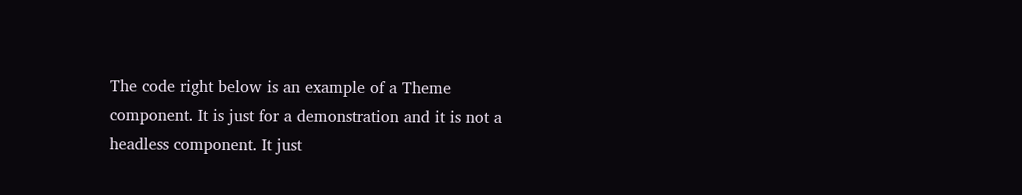The code right below is an example of a Theme component. It is just for a demonstration and it is not a headless component. It just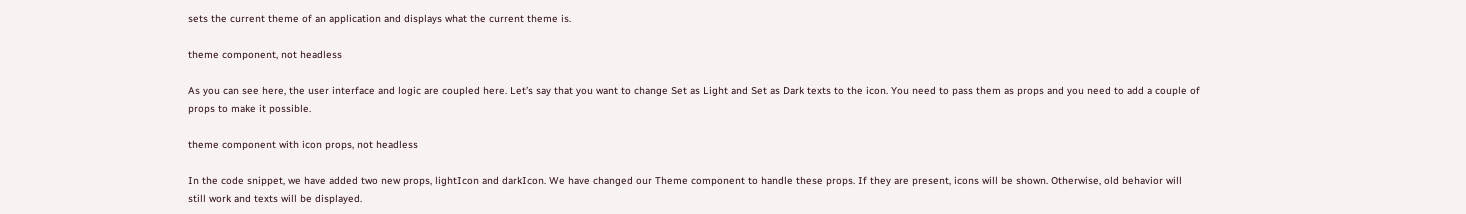sets the current theme of an application and displays what the current theme is.

theme component, not headless

As you can see here, the user interface and logic are coupled here. Let’s say that you want to change Set as Light and Set as Dark texts to the icon. You need to pass them as props and you need to add a couple of props to make it possible.

theme component with icon props, not headless

In the code snippet, we have added two new props, lightIcon and darkIcon. We have changed our Theme component to handle these props. If they are present, icons will be shown. Otherwise, old behavior will still work and texts will be displayed.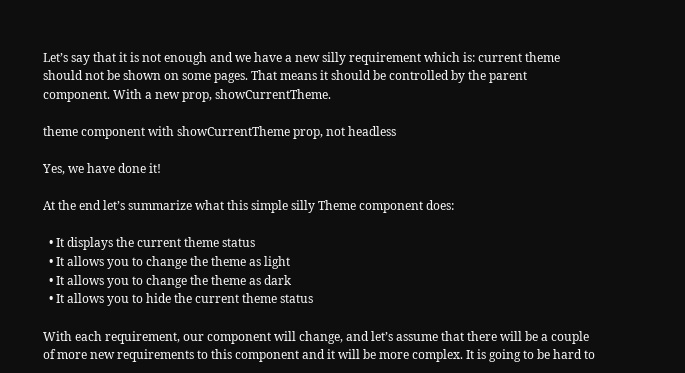Let’s say that it is not enough and we have a new silly requirement which is: current theme should not be shown on some pages. That means it should be controlled by the parent component. With a new prop, showCurrentTheme.

theme component with showCurrentTheme prop, not headless

Yes, we have done it!

At the end let’s summarize what this simple silly Theme component does:

  • It displays the current theme status
  • It allows you to change the theme as light
  • It allows you to change the theme as dark
  • It allows you to hide the current theme status

With each requirement, our component will change, and let’s assume that there will be a couple of more new requirements to this component and it will be more complex. It is going to be hard to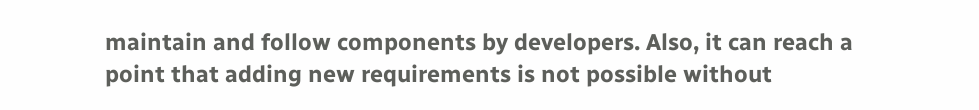maintain and follow components by developers. Also, it can reach a point that adding new requirements is not possible without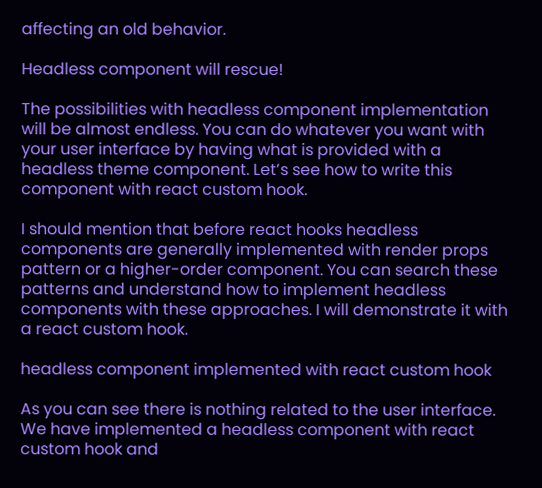affecting an old behavior.

Headless component will rescue!

The possibilities with headless component implementation will be almost endless. You can do whatever you want with your user interface by having what is provided with a headless theme component. Let’s see how to write this component with react custom hook.

I should mention that before react hooks headless components are generally implemented with render props pattern or a higher-order component. You can search these patterns and understand how to implement headless components with these approaches. I will demonstrate it with a react custom hook.

headless component implemented with react custom hook

As you can see there is nothing related to the user interface. We have implemented a headless component with react custom hook and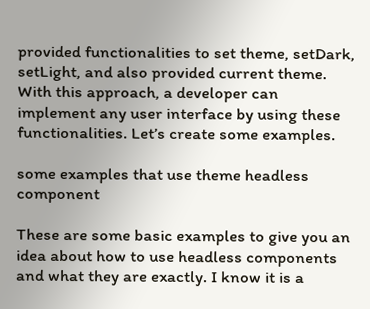provided functionalities to set theme, setDark, setLight, and also provided current theme. With this approach, a developer can implement any user interface by using these functionalities. Let’s create some examples.

some examples that use theme headless component

These are some basic examples to give you an idea about how to use headless components and what they are exactly. I know it is a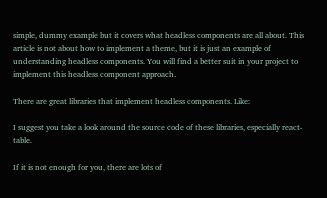simple, dummy example but it covers what headless components are all about. This article is not about how to implement a theme, but it is just an example of understanding headless components. You will find a better suit in your project to implement this headless component approach.

There are great libraries that implement headless components. Like:

I suggest you take a look around the source code of these libraries, especially react-table.

If it is not enough for you, there are lots of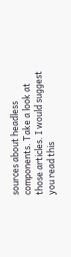sources about headless components. Take a look at those articles. I would suggest you read this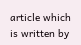article which is written by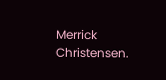Merrick Christensen.